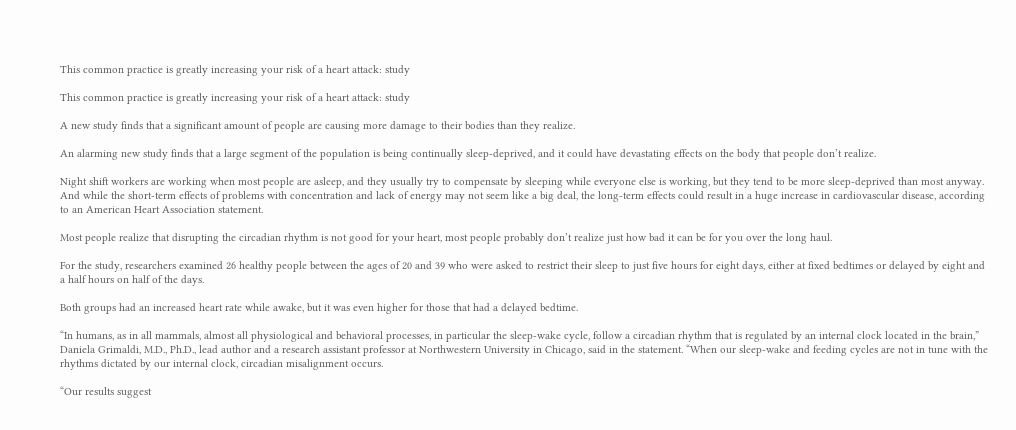This common practice is greatly increasing your risk of a heart attack: study

This common practice is greatly increasing your risk of a heart attack: study

A new study finds that a significant amount of people are causing more damage to their bodies than they realize.

An alarming new study finds that a large segment of the population is being continually sleep-deprived, and it could have devastating effects on the body that people don’t realize.

Night shift workers are working when most people are asleep, and they usually try to compensate by sleeping while everyone else is working, but they tend to be more sleep-deprived than most anyway. And while the short-term effects of problems with concentration and lack of energy may not seem like a big deal, the long-term effects could result in a huge increase in cardiovascular disease, according to an American Heart Association statement.

Most people realize that disrupting the circadian rhythm is not good for your heart, most people probably don’t realize just how bad it can be for you over the long haul.

For the study, researchers examined 26 healthy people between the ages of 20 and 39 who were asked to restrict their sleep to just five hours for eight days, either at fixed bedtimes or delayed by eight and a half hours on half of the days.

Both groups had an increased heart rate while awake, but it was even higher for those that had a delayed bedtime.

“In humans, as in all mammals, almost all physiological and behavioral processes, in particular the sleep-wake cycle, follow a circadian rhythm that is regulated by an internal clock located in the brain,” Daniela Grimaldi, M.D., Ph.D., lead author and a research assistant professor at Northwestern University in Chicago, said in the statement. “When our sleep-wake and feeding cycles are not in tune with the rhythms dictated by our internal clock, circadian misalignment occurs.

“Our results suggest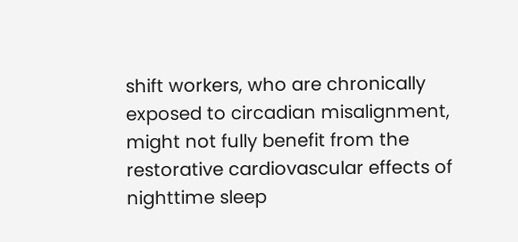shift workers, who are chronically exposed to circadian misalignment, might not fully benefit from the restorative cardiovascular effects of nighttime sleep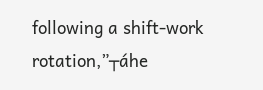following a shift-work rotation,”┬áhe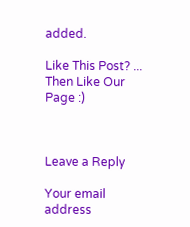added.

Like This Post? ... Then Like Our Page :)



Leave a Reply

Your email address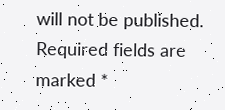will not be published. Required fields are marked *